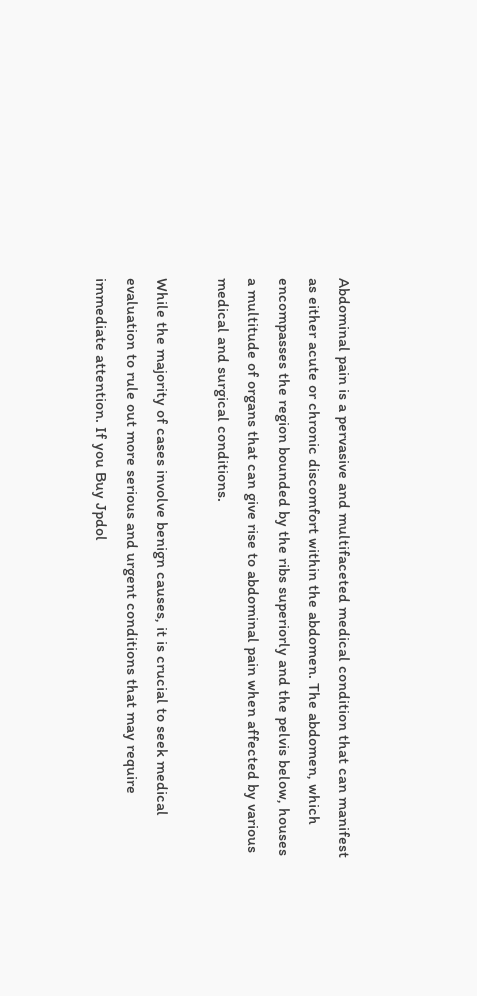Abdominal pain is a pervasive and multifaceted medical condition that can manifest as either acute or chronic discomfort within the abdomen. The abdomen, which encompasses the region bounded by the ribs superiorly and the pelvis below, houses a multitude of organs that can give rise to abdominal pain when affected by various medical and surgical conditions.

While the majority of cases involve benign causes, it is crucial to seek medical evaluation to rule out more serious and urgent conditions that may require immediate attention. If you Buy Jpdol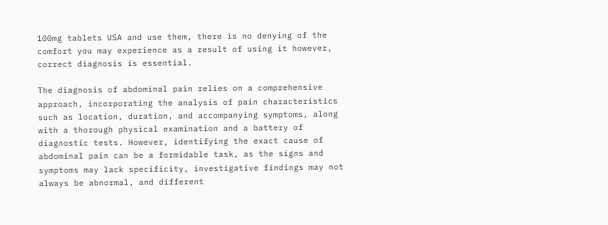100mg tablets USA and use them, there is no denying of the comfort you may experience as a result of using it however, correct diagnosis is essential.

The diagnosis of abdominal pain relies on a comprehensive approach, incorporating the analysis of pain characteristics such as location, duration, and accompanying symptoms, along with a thorough physical examination and a battery of diagnostic tests. However, identifying the exact cause of abdominal pain can be a formidable task, as the signs and symptoms may lack specificity, investigative findings may not always be abnormal, and different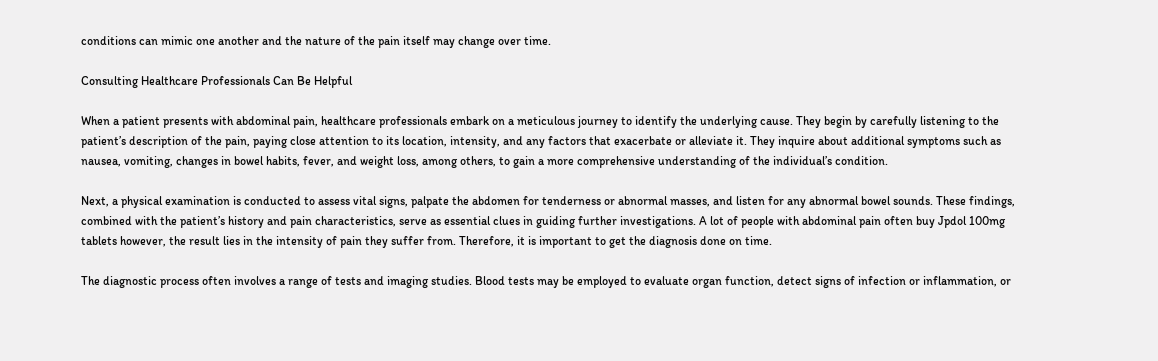conditions can mimic one another and the nature of the pain itself may change over time.

Consulting Healthcare Professionals Can Be Helpful

When a patient presents with abdominal pain, healthcare professionals embark on a meticulous journey to identify the underlying cause. They begin by carefully listening to the patient’s description of the pain, paying close attention to its location, intensity, and any factors that exacerbate or alleviate it. They inquire about additional symptoms such as nausea, vomiting, changes in bowel habits, fever, and weight loss, among others, to gain a more comprehensive understanding of the individual’s condition.

Next, a physical examination is conducted to assess vital signs, palpate the abdomen for tenderness or abnormal masses, and listen for any abnormal bowel sounds. These findings, combined with the patient’s history and pain characteristics, serve as essential clues in guiding further investigations. A lot of people with abdominal pain often buy Jpdol 100mg tablets however, the result lies in the intensity of pain they suffer from. Therefore, it is important to get the diagnosis done on time.

The diagnostic process often involves a range of tests and imaging studies. Blood tests may be employed to evaluate organ function, detect signs of infection or inflammation, or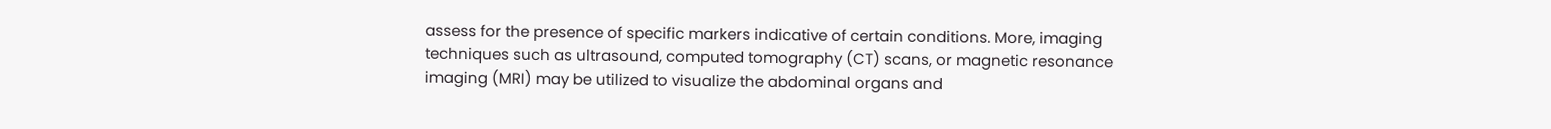assess for the presence of specific markers indicative of certain conditions. More, imaging techniques such as ultrasound, computed tomography (CT) scans, or magnetic resonance imaging (MRI) may be utilized to visualize the abdominal organs and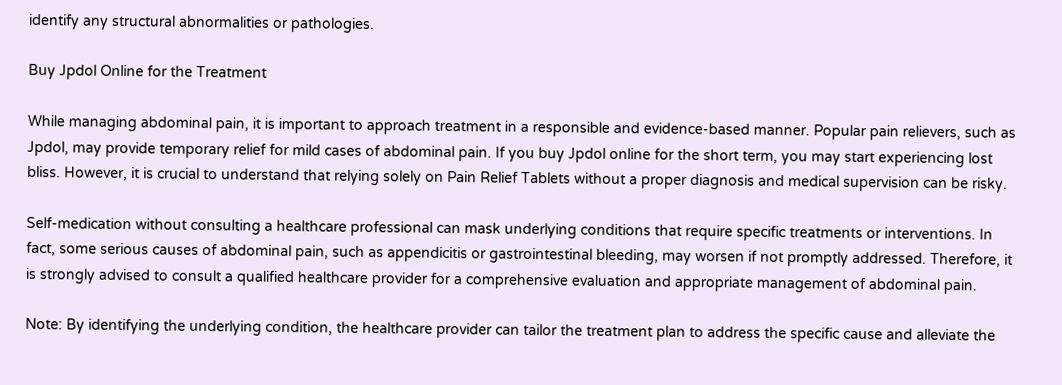identify any structural abnormalities or pathologies.

Buy Jpdol Online for the Treatment

While managing abdominal pain, it is important to approach treatment in a responsible and evidence-based manner. Popular pain relievers, such as Jpdol, may provide temporary relief for mild cases of abdominal pain. If you buy Jpdol online for the short term, you may start experiencing lost bliss. However, it is crucial to understand that relying solely on Pain Relief Tablets without a proper diagnosis and medical supervision can be risky.

Self-medication without consulting a healthcare professional can mask underlying conditions that require specific treatments or interventions. In fact, some serious causes of abdominal pain, such as appendicitis or gastrointestinal bleeding, may worsen if not promptly addressed. Therefore, it is strongly advised to consult a qualified healthcare provider for a comprehensive evaluation and appropriate management of abdominal pain.

Note: By identifying the underlying condition, the healthcare provider can tailor the treatment plan to address the specific cause and alleviate the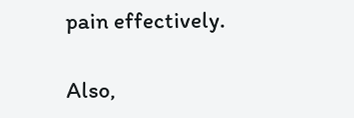pain effectively.

Also,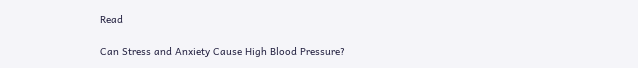Read

Can Stress and Anxiety Cause High Blood Pressure?